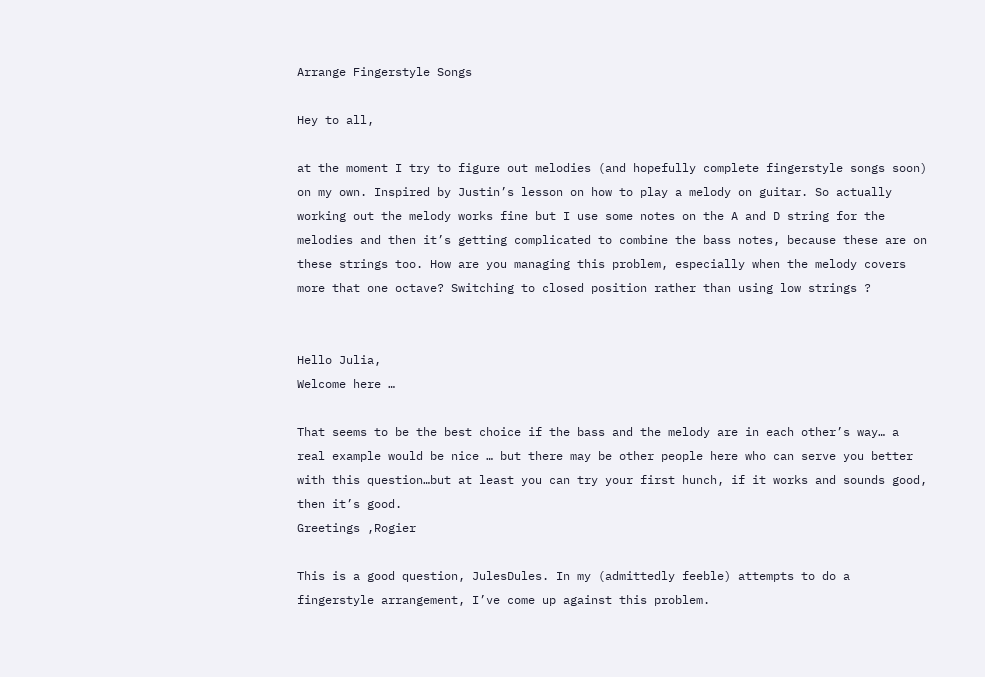Arrange Fingerstyle Songs

Hey to all,

at the moment I try to figure out melodies (and hopefully complete fingerstyle songs soon) on my own. Inspired by Justin’s lesson on how to play a melody on guitar. So actually working out the melody works fine but I use some notes on the A and D string for the melodies and then it’s getting complicated to combine the bass notes, because these are on these strings too. How are you managing this problem, especially when the melody covers more that one octave? Switching to closed position rather than using low strings ?


Hello Julia,
Welcome here …

That seems to be the best choice if the bass and the melody are in each other’s way… a real example would be nice … but there may be other people here who can serve you better with this question…but at least you can try your first hunch, if it works and sounds good, then it’s good.
Greetings ,Rogier

This is a good question, JulesDules. In my (admittedly feeble) attempts to do a fingerstyle arrangement, I’ve come up against this problem.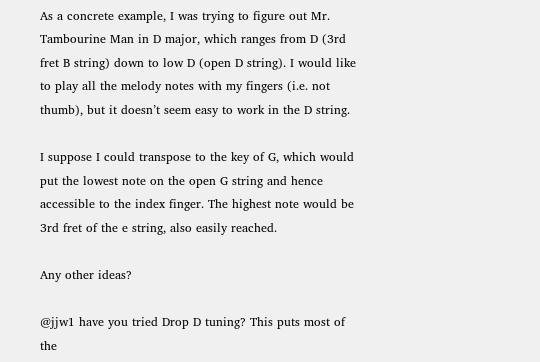As a concrete example, I was trying to figure out Mr. Tambourine Man in D major, which ranges from D (3rd fret B string) down to low D (open D string). I would like to play all the melody notes with my fingers (i.e. not thumb), but it doesn’t seem easy to work in the D string.

I suppose I could transpose to the key of G, which would put the lowest note on the open G string and hence accessible to the index finger. The highest note would be 3rd fret of the e string, also easily reached.

Any other ideas?

@jjw1 have you tried Drop D tuning? This puts most of the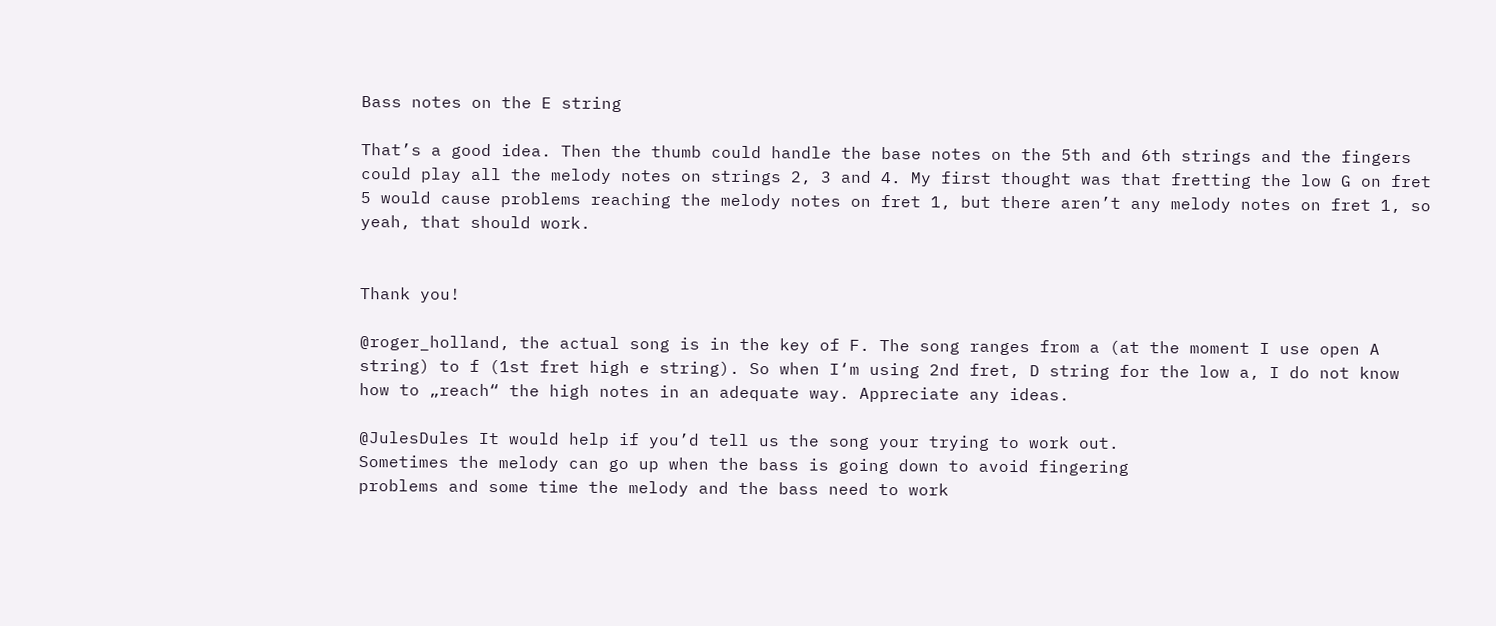Bass notes on the E string

That’s a good idea. Then the thumb could handle the base notes on the 5th and 6th strings and the fingers could play all the melody notes on strings 2, 3 and 4. My first thought was that fretting the low G on fret 5 would cause problems reaching the melody notes on fret 1, but there aren’t any melody notes on fret 1, so yeah, that should work.


Thank you!

@roger_holland, the actual song is in the key of F. The song ranges from a (at the moment I use open A string) to f (1st fret high e string). So when I‘m using 2nd fret, D string for the low a, I do not know how to „reach“ the high notes in an adequate way. Appreciate any ideas.

@JulesDules It would help if you’d tell us the song your trying to work out.
Sometimes the melody can go up when the bass is going down to avoid fingering
problems and some time the melody and the bass need to work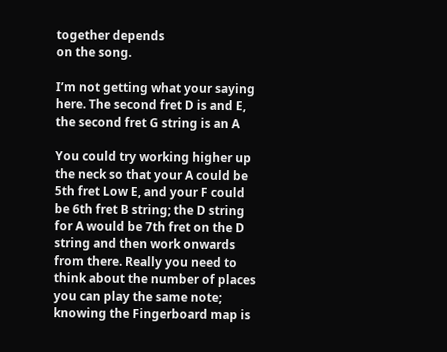together depends
on the song.

I’m not getting what your saying here. The second fret D is and E, the second fret G string is an A

You could try working higher up the neck so that your A could be 5th fret Low E, and your F could be 6th fret B string; the D string for A would be 7th fret on the D string and then work onwards from there. Really you need to think about the number of places you can play the same note; knowing the Fingerboard map is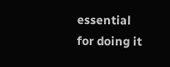essential for doing it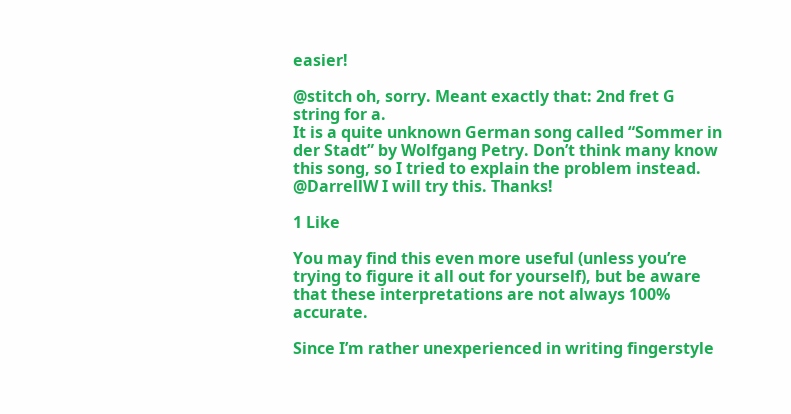easier!

@stitch oh, sorry. Meant exactly that: 2nd fret G string for a.
It is a quite unknown German song called “Sommer in der Stadt” by Wolfgang Petry. Don’t think many know this song, so I tried to explain the problem instead.
@DarrellW I will try this. Thanks!

1 Like

You may find this even more useful (unless you’re trying to figure it all out for yourself), but be aware that these interpretations are not always 100% accurate.

Since I’m rather unexperienced in writing fingerstyle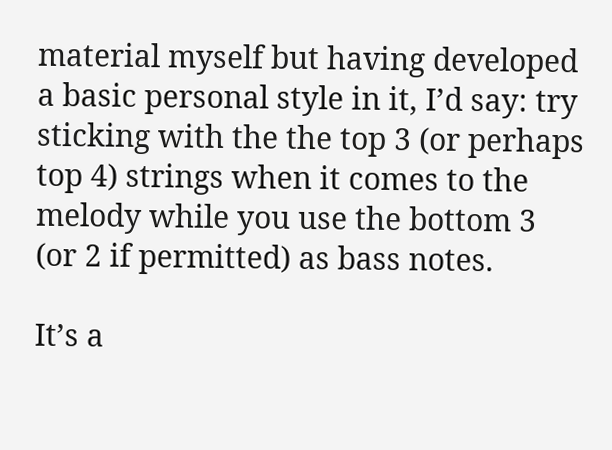material myself but having developed a basic personal style in it, I’d say: try sticking with the the top 3 (or perhaps top 4) strings when it comes to the melody while you use the bottom 3 (or 2 if permitted) as bass notes.

It’s a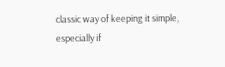classic way of keeping it simple, especially if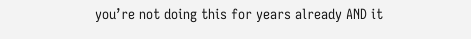you’re not doing this for years already AND it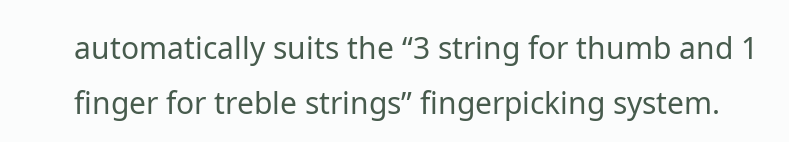automatically suits the “3 string for thumb and 1 finger for treble strings” fingerpicking system.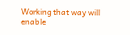Working that way will enable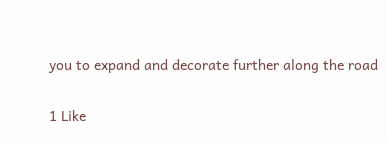you to expand and decorate further along the road

1 Like